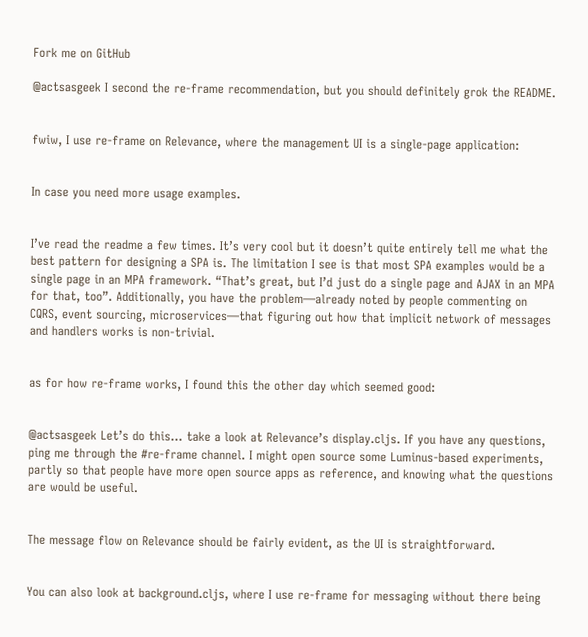Fork me on GitHub

@actsasgeek I second the re-frame recommendation, but you should definitely grok the README.


fwiw, I use re-frame on Relevance, where the management UI is a single-page application:


In case you need more usage examples.


I’ve read the readme a few times. It’s very cool but it doesn’t quite entirely tell me what the best pattern for designing a SPA is. The limitation I see is that most SPA examples would be a single page in an MPA framework. “That’s great, but I’d just do a single page and AJAX in an MPA for that, too”. Additionally, you have the problem—already noted by people commenting on CQRS, event sourcing, microservices—that figuring out how that implicit network of messages and handlers works is non-trivial.


as for how re-frame works, I found this the other day which seemed good:


@actsasgeek Let’s do this… take a look at Relevance’s display.cljs. If you have any questions, ping me through the #re-frame channel. I might open source some Luminus-based experiments, partly so that people have more open source apps as reference, and knowing what the questions are would be useful.


The message flow on Relevance should be fairly evident, as the UI is straightforward.


You can also look at background.cljs, where I use re-frame for messaging without there being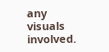any visuals involved.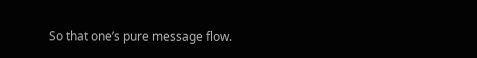So that one’s pure message flow.